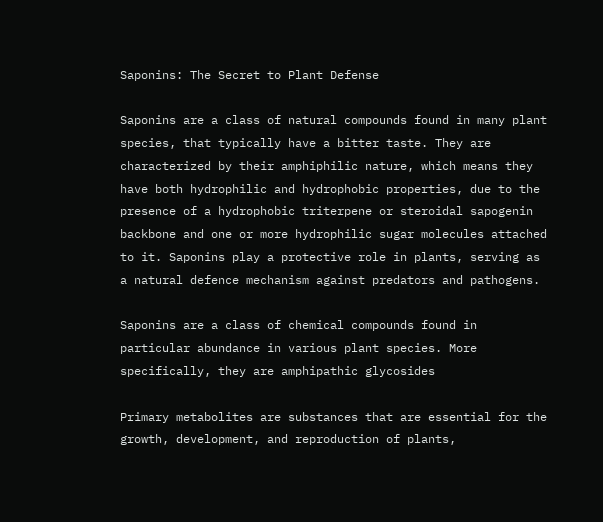Saponins: The Secret to Plant Defense

Saponins are a class of natural compounds found in many plant species, that typically have a bitter taste. They are characterized by their amphiphilic nature, which means they have both hydrophilic and hydrophobic properties, due to the presence of a hydrophobic triterpene or steroidal sapogenin backbone and one or more hydrophilic sugar molecules attached to it. Saponins play a protective role in plants, serving as a natural defence mechanism against predators and pathogens.

Saponins are a class of chemical compounds found in particular abundance in various plant species. More specifically, they are amphipathic glycosides

Primary metabolites are substances that are essential for the growth, development, and reproduction of plants,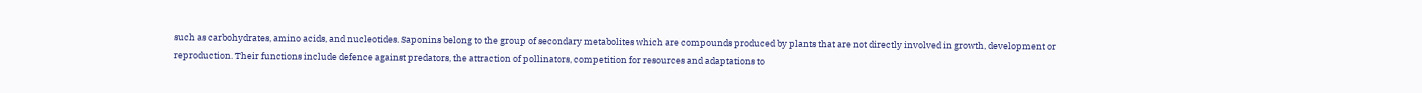such as carbohydrates, amino acids, and nucleotides. Saponins belong to the group of secondary metabolites which are compounds produced by plants that are not directly involved in growth, development or reproduction. Their functions include defence against predators, the attraction of pollinators, competition for resources and adaptations to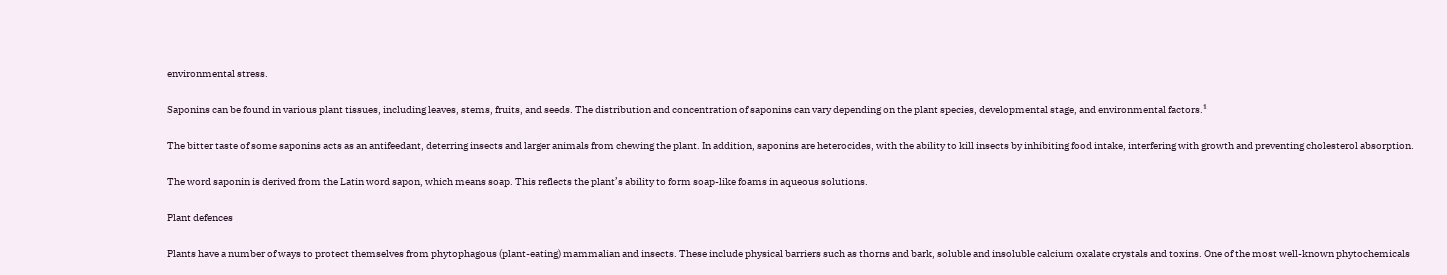environmental stress.

Saponins can be found in various plant tissues, including leaves, stems, fruits, and seeds. The distribution and concentration of saponins can vary depending on the plant species, developmental stage, and environmental factors.¹

The bitter taste of some saponins acts as an antifeedant, deterring insects and larger animals from chewing the plant. In addition, saponins are heterocides, with the ability to kill insects by inhibiting food intake, interfering with growth and preventing cholesterol absorption.

The word saponin is derived from the Latin word sapon, which means soap. This reflects the plant’s ability to form soap-like foams in aqueous solutions.

Plant defences

Plants have a number of ways to protect themselves from phytophagous (plant-eating) mammalian and insects. These include physical barriers such as thorns and bark, soluble and insoluble calcium oxalate crystals and toxins. One of the most well-known phytochemicals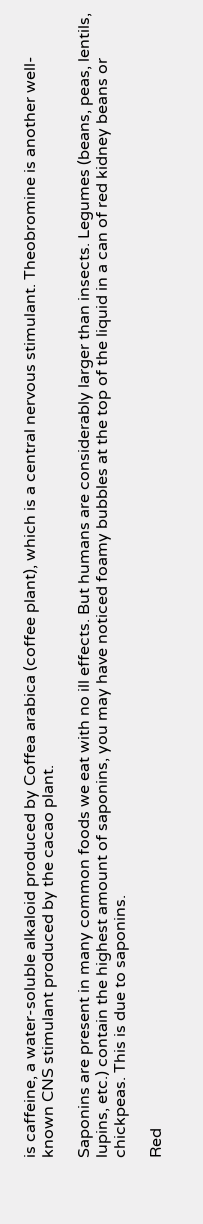is caffeine, a water-soluble alkaloid produced by Coffea arabica (coffee plant), which is a central nervous stimulant. Theobromine is another well-known CNS stimulant produced by the cacao plant.

Saponins are present in many common foods we eat with no ill effects. But humans are considerably larger than insects. Legumes (beans, peas, lentils, lupins, etc.) contain the highest amount of saponins, you may have noticed foamy bubbles at the top of the liquid in a can of red kidney beans or chickpeas. This is due to saponins.

Red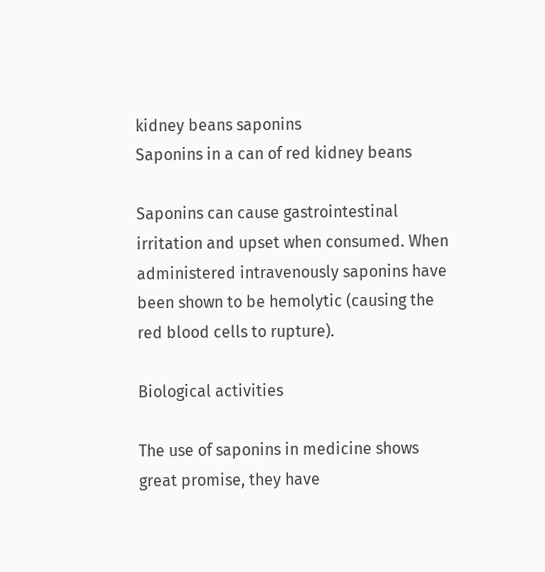kidney beans saponins
Saponins in a can of red kidney beans

Saponins can cause gastrointestinal irritation and upset when consumed. When administered intravenously saponins have been shown to be hemolytic (causing the red blood cells to rupture).

Biological activities

The use of saponins in medicine shows great promise, they have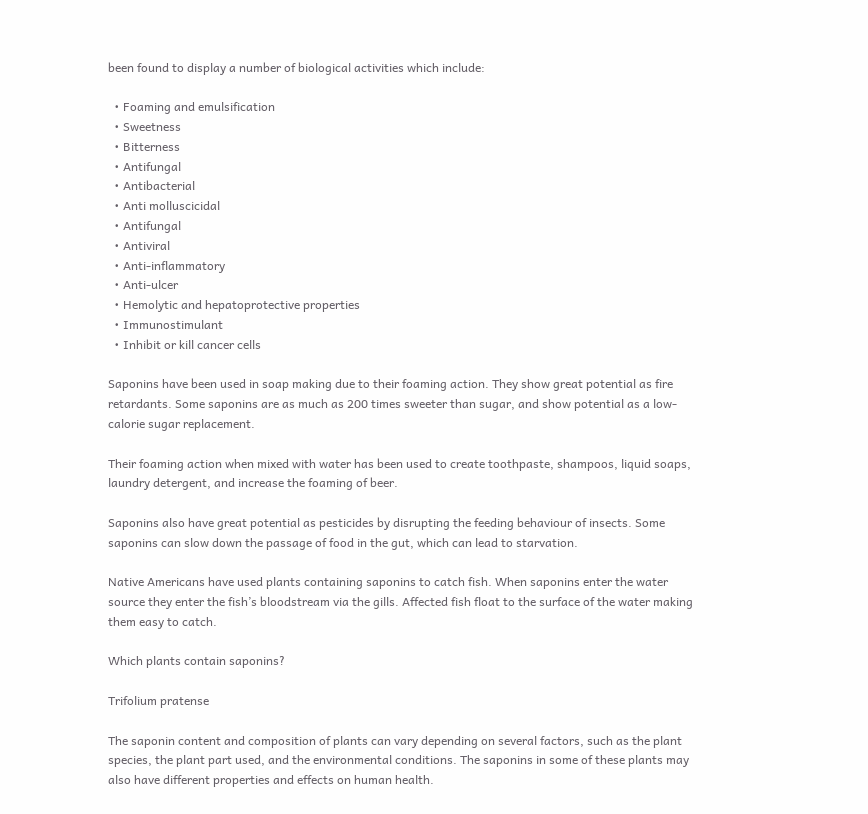been found to display a number of biological activities which include:

  • Foaming and emulsification
  • Sweetness
  • Bitterness
  • Antifungal
  • Antibacterial
  • Anti molluscicidal
  • Antifungal
  • Antiviral
  • Anti-inflammatory
  • Anti-ulcer
  • Hemolytic and hepatoprotective properties
  • Immunostimulant
  • Inhibit or kill cancer cells

Saponins have been used in soap making due to their foaming action. They show great potential as fire retardants. Some saponins are as much as 200 times sweeter than sugar, and show potential as a low-calorie sugar replacement.

Their foaming action when mixed with water has been used to create toothpaste, shampoos, liquid soaps, laundry detergent, and increase the foaming of beer.

Saponins also have great potential as pesticides by disrupting the feeding behaviour of insects. Some saponins can slow down the passage of food in the gut, which can lead to starvation.

Native Americans have used plants containing saponins to catch fish. When saponins enter the water source they enter the fish’s bloodstream via the gills. Affected fish float to the surface of the water making them easy to catch.

Which plants contain saponins?

Trifolium pratense

The saponin content and composition of plants can vary depending on several factors, such as the plant species, the plant part used, and the environmental conditions. The saponins in some of these plants may also have different properties and effects on human health.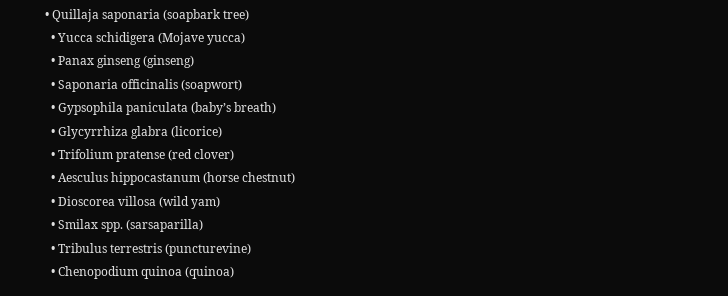• Quillaja saponaria (soapbark tree)
  • Yucca schidigera (Mojave yucca)
  • Panax ginseng (ginseng)
  • Saponaria officinalis (soapwort)
  • Gypsophila paniculata (baby’s breath)
  • Glycyrrhiza glabra (licorice)
  • Trifolium pratense (red clover)
  • Aesculus hippocastanum (horse chestnut)
  • Dioscorea villosa (wild yam)
  • Smilax spp. (sarsaparilla)
  • Tribulus terrestris (puncturevine)
  • Chenopodium quinoa (quinoa)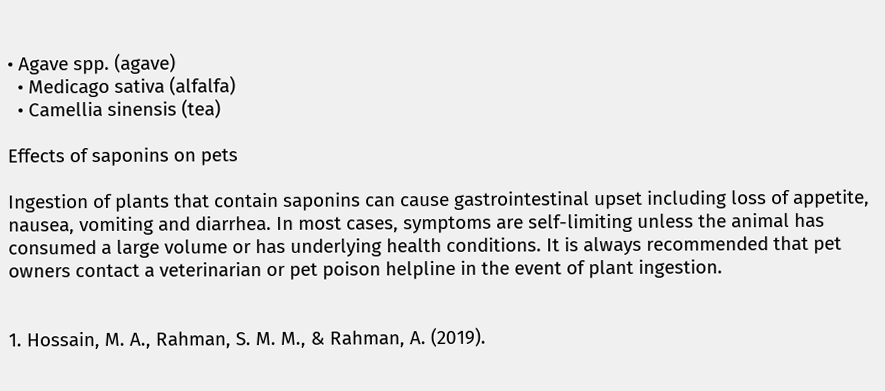• Agave spp. (agave)
  • Medicago sativa (alfalfa)
  • Camellia sinensis (tea)

Effects of saponins on pets

Ingestion of plants that contain saponins can cause gastrointestinal upset including loss of appetite, nausea, vomiting and diarrhea. In most cases, symptoms are self-limiting unless the animal has consumed a large volume or has underlying health conditions. It is always recommended that pet owners contact a veterinarian or pet poison helpline in the event of plant ingestion.


1. Hossain, M. A., Rahman, S. M. M., & Rahman, A. (2019).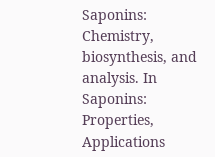Saponins: Chemistry, biosynthesis, and analysis. In Saponins: Properties, Applications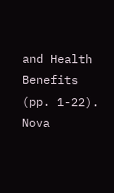and Health Benefits (pp. 1-22). Nova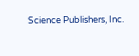Science Publishers, Inc.